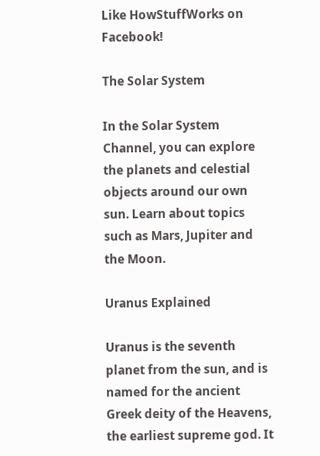Like HowStuffWorks on Facebook!

The Solar System

In the Solar System Channel, you can explore the planets and celestial objects around our own sun. Learn about topics such as Mars, Jupiter and the Moon.

Uranus Explained

Uranus is the seventh planet from the sun, and is named for the ancient Greek deity of the Heavens, the earliest supreme god. It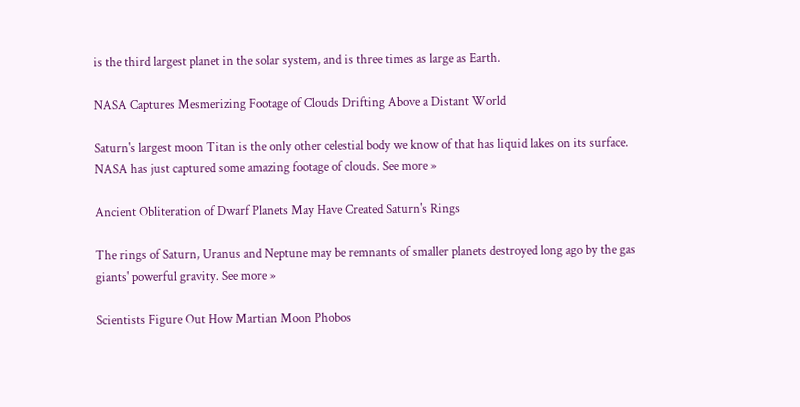is the third largest planet in the solar system, and is three times as large as Earth.

NASA Captures Mesmerizing Footage of Clouds Drifting Above a Distant World

Saturn's largest moon Titan is the only other celestial body we know of that has liquid lakes on its surface. NASA has just captured some amazing footage of clouds. See more »

Ancient Obliteration of Dwarf Planets May Have Created Saturn's Rings

The rings of Saturn, Uranus and Neptune may be remnants of smaller planets destroyed long ago by the gas giants' powerful gravity. See more »

Scientists Figure Out How Martian Moon Phobos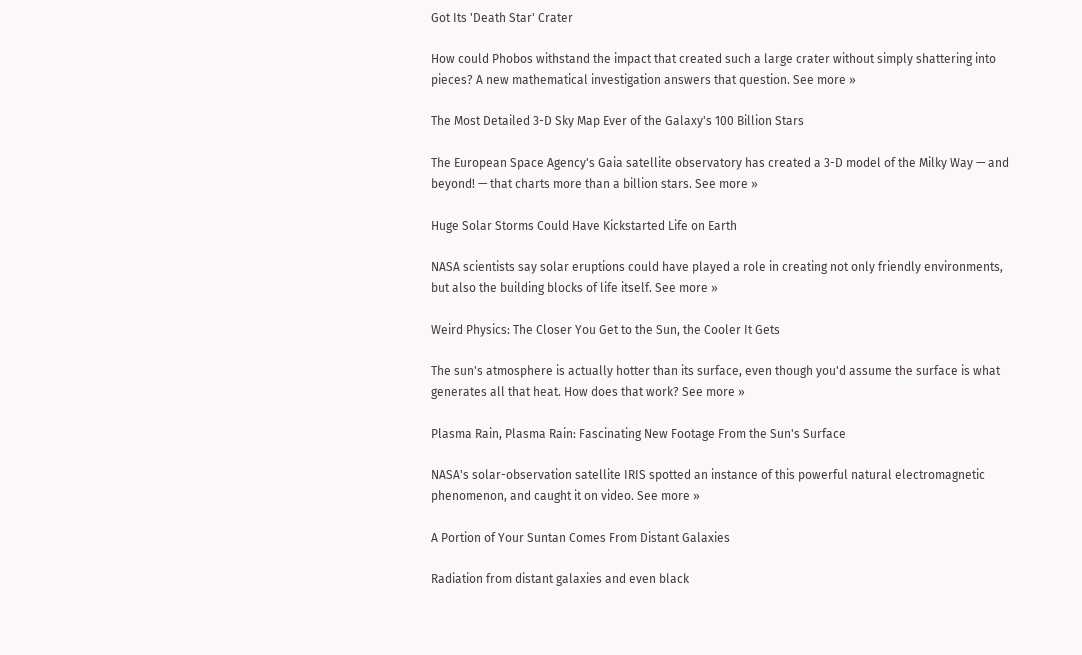Got Its 'Death Star' Crater

How could Phobos withstand the impact that created such a large crater without simply shattering into pieces? A new mathematical investigation answers that question. See more »

The Most Detailed 3-D Sky Map Ever of the Galaxy's 100 Billion Stars

The European Space Agency's Gaia satellite observatory has created a 3-D model of the Milky Way — and beyond! — that charts more than a billion stars. See more »

Huge Solar Storms Could Have Kickstarted Life on Earth

NASA scientists say solar eruptions could have played a role in creating not only friendly environments, but also the building blocks of life itself. See more »

Weird Physics: The Closer You Get to the Sun, the Cooler It Gets

The sun's atmosphere is actually hotter than its surface, even though you'd assume the surface is what generates all that heat. How does that work? See more »

Plasma Rain, Plasma Rain: Fascinating New Footage From the Sun's Surface

NASA's solar-observation satellite IRIS spotted an instance of this powerful natural electromagnetic phenomenon, and caught it on video. See more »

A Portion of Your Suntan Comes From Distant Galaxies

Radiation from distant galaxies and even black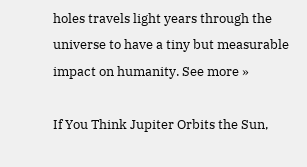holes travels light years through the universe to have a tiny but measurable impact on humanity. See more »

If You Think Jupiter Orbits the Sun,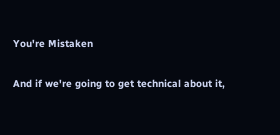You're Mistaken

And if we're going to get technical about it,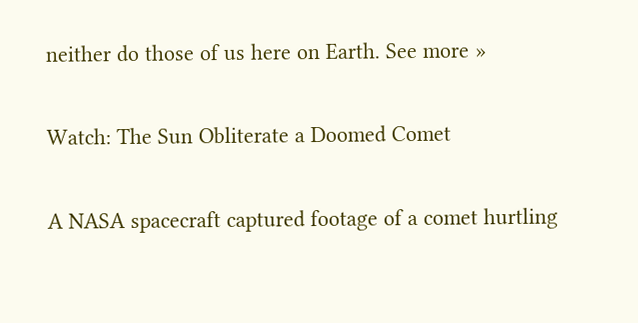neither do those of us here on Earth. See more »

Watch: The Sun Obliterate a Doomed Comet

A NASA spacecraft captured footage of a comet hurtling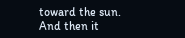toward the sun. And then it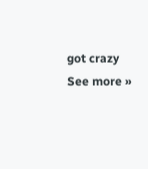got crazy See more »